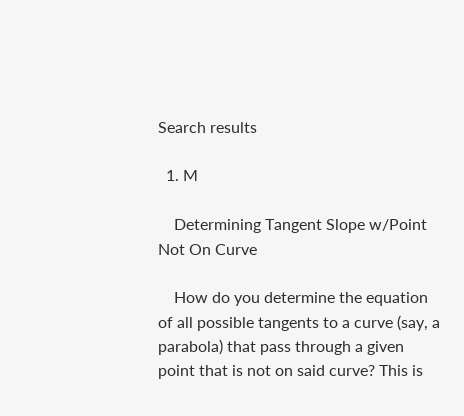Search results

  1. M

    Determining Tangent Slope w/Point Not On Curve

    How do you determine the equation of all possible tangents to a curve (say, a parabola) that pass through a given point that is not on said curve? This is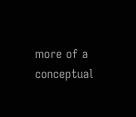more of a conceptual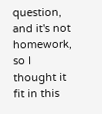question, and it's not homework, so I thought it fit in this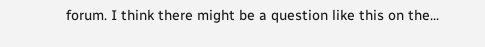forum. I think there might be a question like this on the...